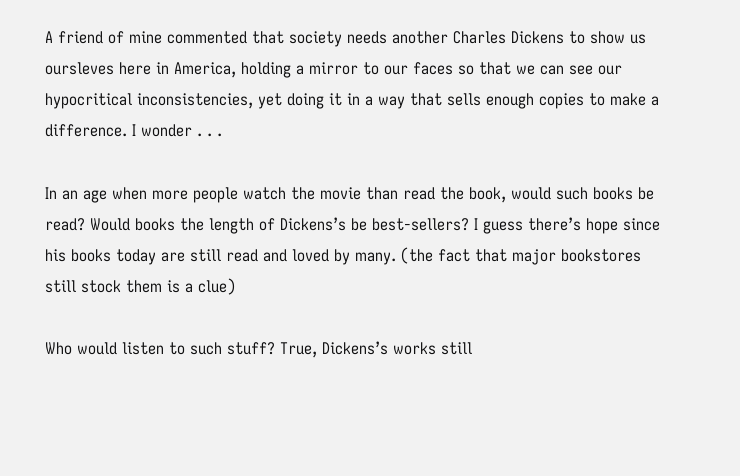A friend of mine commented that society needs another Charles Dickens to show us oursleves here in America, holding a mirror to our faces so that we can see our hypocritical inconsistencies, yet doing it in a way that sells enough copies to make a difference. I wonder . . .

In an age when more people watch the movie than read the book, would such books be read? Would books the length of Dickens’s be best-sellers? I guess there’s hope since his books today are still read and loved by many. (the fact that major bookstores still stock them is a clue)

Who would listen to such stuff? True, Dickens’s works still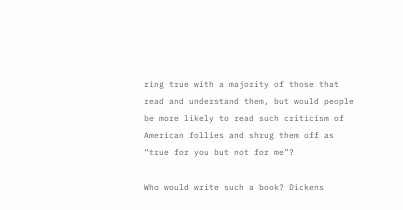ring true with a majority of those that read and understand them, but would people be more likely to read such criticism of American follies and shrug them off as “true for you but not for me”?

Who would write such a book? Dickens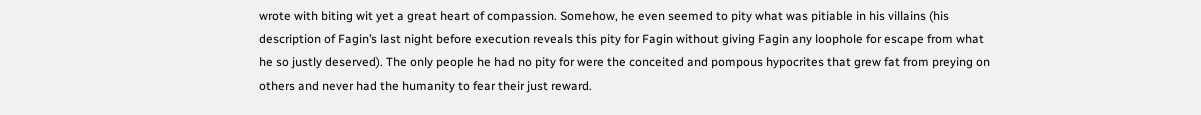wrote with biting wit yet a great heart of compassion. Somehow, he even seemed to pity what was pitiable in his villains (his description of Fagin’s last night before execution reveals this pity for Fagin without giving Fagin any loophole for escape from what he so justly deserved). The only people he had no pity for were the conceited and pompous hypocrites that grew fat from preying on others and never had the humanity to fear their just reward.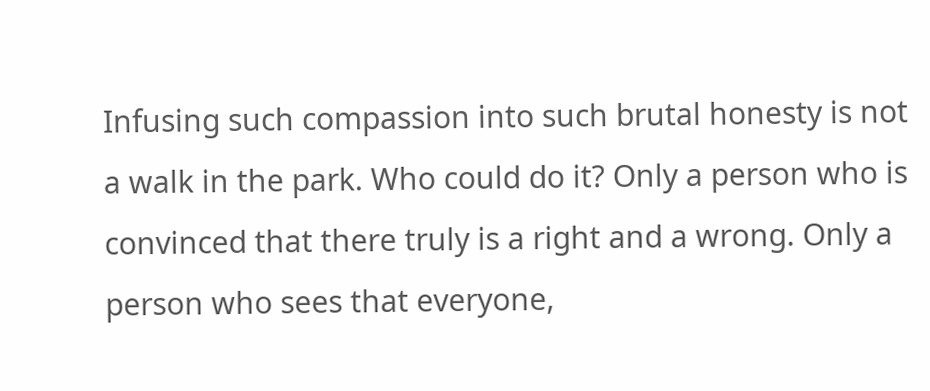Infusing such compassion into such brutal honesty is not a walk in the park. Who could do it? Only a person who is convinced that there truly is a right and a wrong. Only a person who sees that everyone,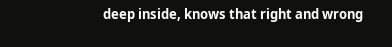deep inside, knows that right and wrong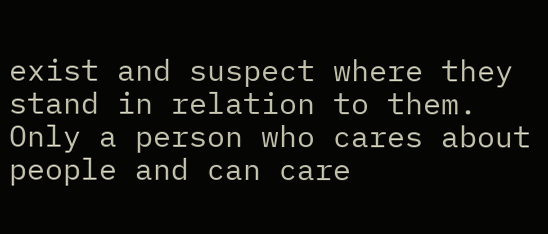exist and suspect where they stand in relation to them. Only a person who cares about people and can care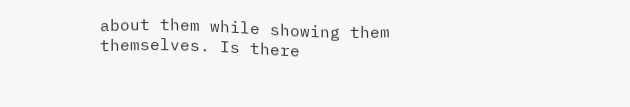about them while showing them themselves. Is there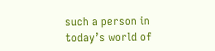such a person in today’s world of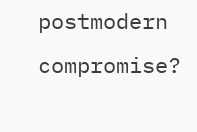postmodern compromise?